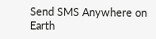Send SMS Anywhere on Earth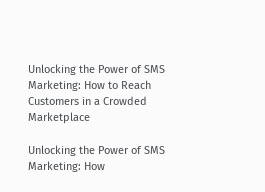Unlocking the Power of SMS Marketing: How to Reach Customers in a Crowded Marketplace

Unlocking the Power of SMS Marketing: How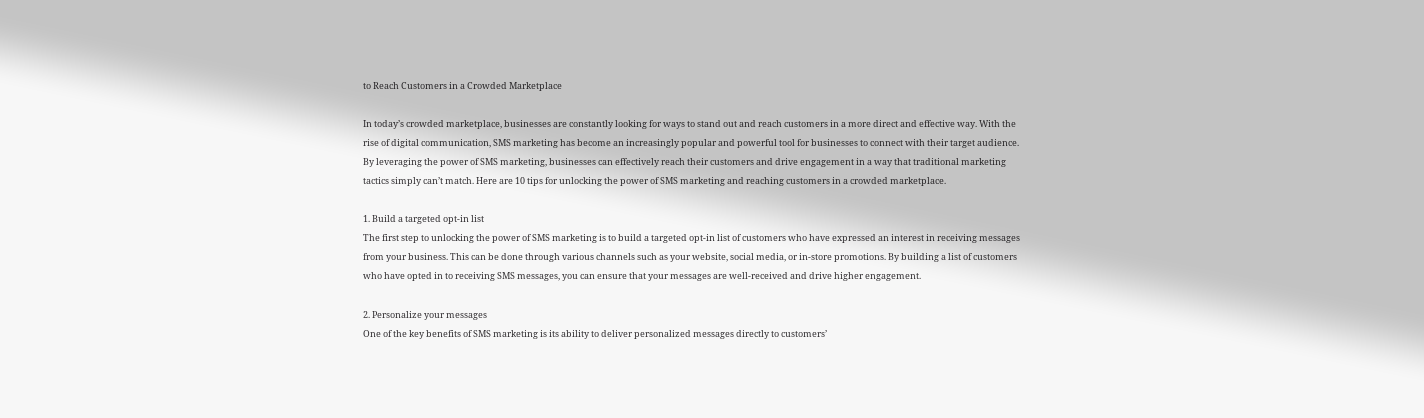to Reach Customers in a Crowded Marketplace

In today’s crowded marketplace, businesses are constantly looking for ways to stand out and reach customers in a more direct and effective way. With the rise of digital communication, SMS marketing has become an increasingly popular and powerful tool for businesses to connect with their target audience. By leveraging the power of SMS marketing, businesses can effectively reach their customers and drive engagement in a way that traditional marketing tactics simply can’t match. Here are 10 tips for unlocking the power of SMS marketing and reaching customers in a crowded marketplace.

1. Build a targeted opt-in list
The first step to unlocking the power of SMS marketing is to build a targeted opt-in list of customers who have expressed an interest in receiving messages from your business. This can be done through various channels such as your website, social media, or in-store promotions. By building a list of customers who have opted in to receiving SMS messages, you can ensure that your messages are well-received and drive higher engagement.

2. Personalize your messages
One of the key benefits of SMS marketing is its ability to deliver personalized messages directly to customers’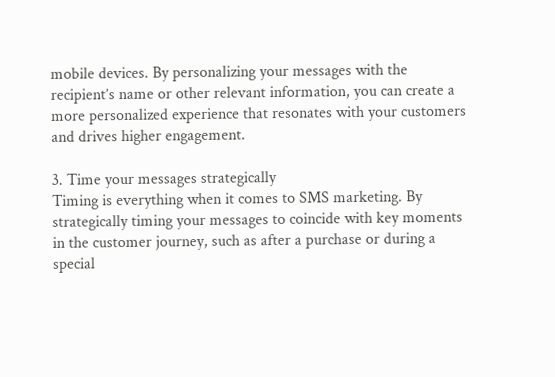mobile devices. By personalizing your messages with the recipient’s name or other relevant information, you can create a more personalized experience that resonates with your customers and drives higher engagement.

3. Time your messages strategically
Timing is everything when it comes to SMS marketing. By strategically timing your messages to coincide with key moments in the customer journey, such as after a purchase or during a special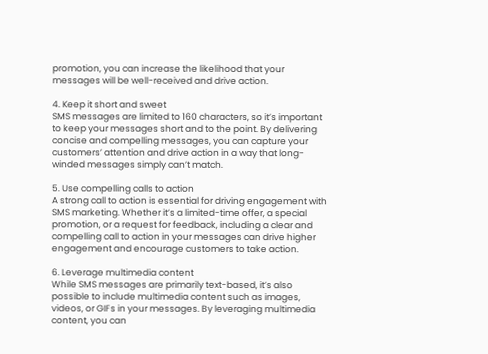promotion, you can increase the likelihood that your messages will be well-received and drive action.

4. Keep it short and sweet
SMS messages are limited to 160 characters, so it’s important to keep your messages short and to the point. By delivering concise and compelling messages, you can capture your customers’ attention and drive action in a way that long-winded messages simply can’t match.

5. Use compelling calls to action
A strong call to action is essential for driving engagement with SMS marketing. Whether it’s a limited-time offer, a special promotion, or a request for feedback, including a clear and compelling call to action in your messages can drive higher engagement and encourage customers to take action.

6. Leverage multimedia content
While SMS messages are primarily text-based, it’s also possible to include multimedia content such as images, videos, or GIFs in your messages. By leveraging multimedia content, you can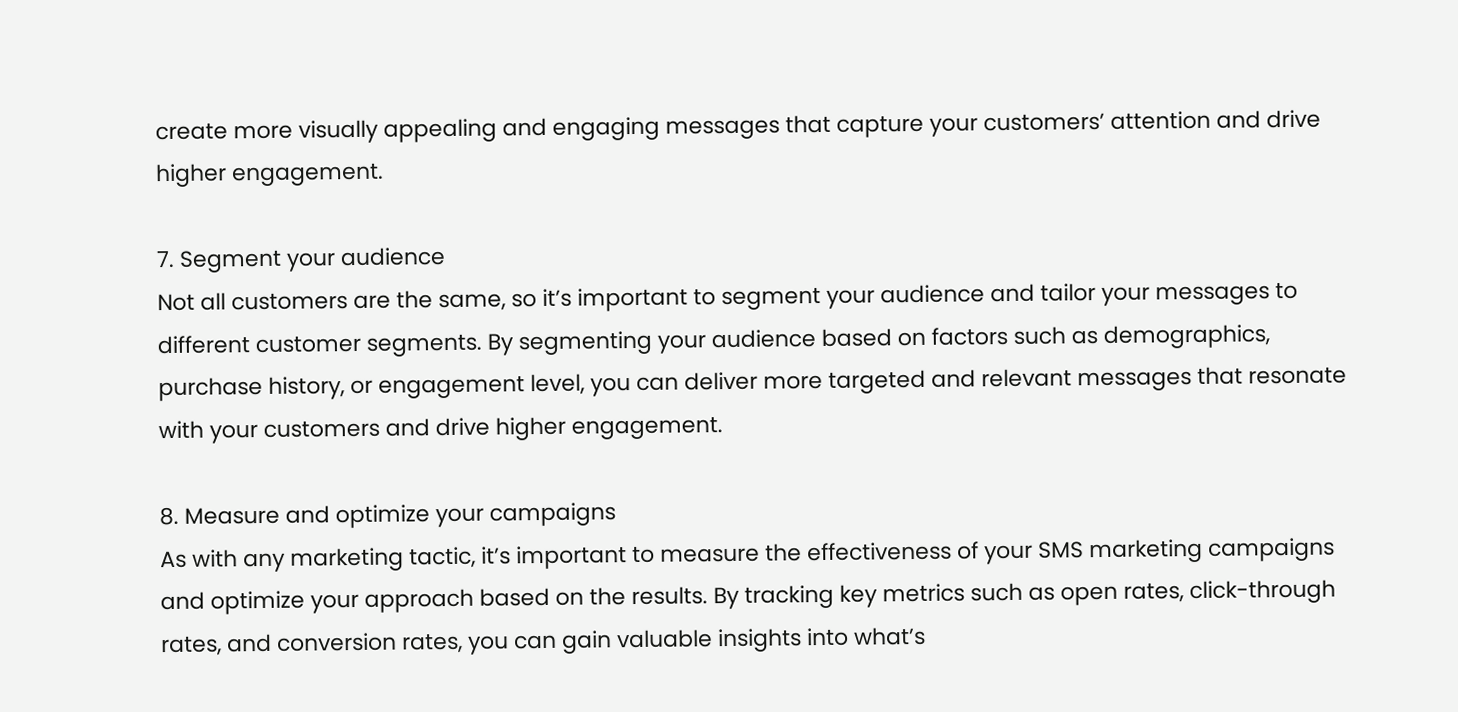create more visually appealing and engaging messages that capture your customers’ attention and drive higher engagement.

7. Segment your audience
Not all customers are the same, so it’s important to segment your audience and tailor your messages to different customer segments. By segmenting your audience based on factors such as demographics, purchase history, or engagement level, you can deliver more targeted and relevant messages that resonate with your customers and drive higher engagement.

8. Measure and optimize your campaigns
As with any marketing tactic, it’s important to measure the effectiveness of your SMS marketing campaigns and optimize your approach based on the results. By tracking key metrics such as open rates, click-through rates, and conversion rates, you can gain valuable insights into what’s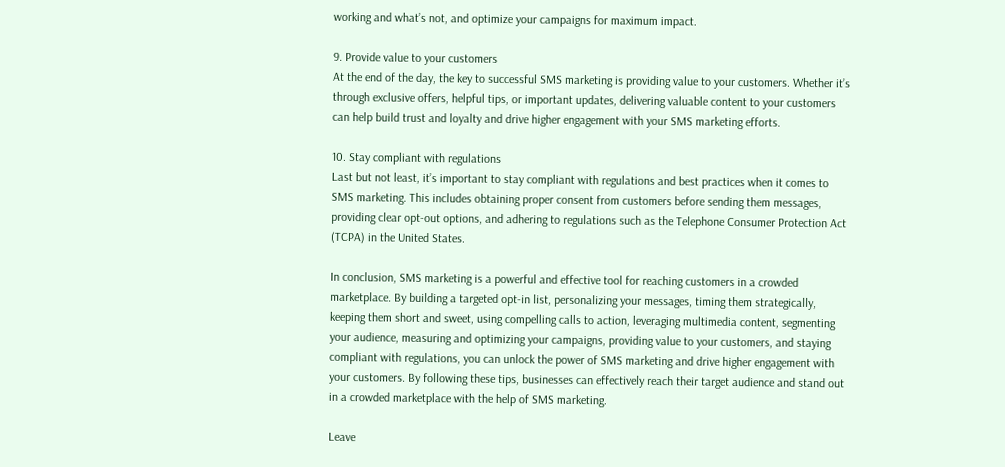working and what’s not, and optimize your campaigns for maximum impact.

9. Provide value to your customers
At the end of the day, the key to successful SMS marketing is providing value to your customers. Whether it’s through exclusive offers, helpful tips, or important updates, delivering valuable content to your customers can help build trust and loyalty and drive higher engagement with your SMS marketing efforts.

10. Stay compliant with regulations
Last but not least, it’s important to stay compliant with regulations and best practices when it comes to SMS marketing. This includes obtaining proper consent from customers before sending them messages, providing clear opt-out options, and adhering to regulations such as the Telephone Consumer Protection Act (TCPA) in the United States.

In conclusion, SMS marketing is a powerful and effective tool for reaching customers in a crowded marketplace. By building a targeted opt-in list, personalizing your messages, timing them strategically, keeping them short and sweet, using compelling calls to action, leveraging multimedia content, segmenting your audience, measuring and optimizing your campaigns, providing value to your customers, and staying compliant with regulations, you can unlock the power of SMS marketing and drive higher engagement with your customers. By following these tips, businesses can effectively reach their target audience and stand out in a crowded marketplace with the help of SMS marketing.

Leave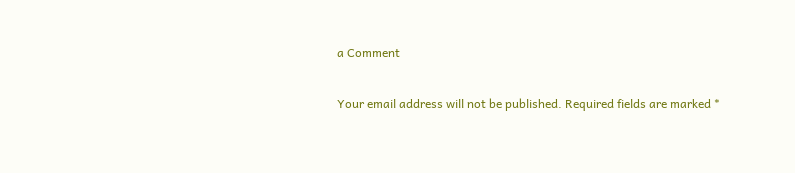a Comment

Your email address will not be published. Required fields are marked *